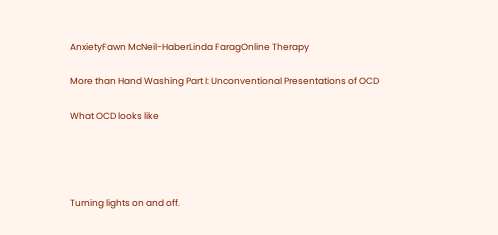AnxietyFawn McNeil-HaberLinda FaragOnline Therapy

More than Hand Washing Part I: Unconventional Presentations of OCD

What OCD looks like




Turning lights on and off.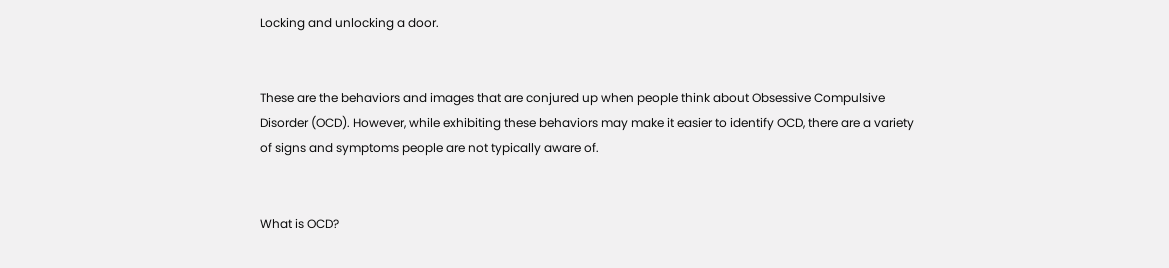Locking and unlocking a door.


These are the behaviors and images that are conjured up when people think about Obsessive Compulsive Disorder (OCD). However, while exhibiting these behaviors may make it easier to identify OCD, there are a variety of signs and symptoms people are not typically aware of.


What is OCD?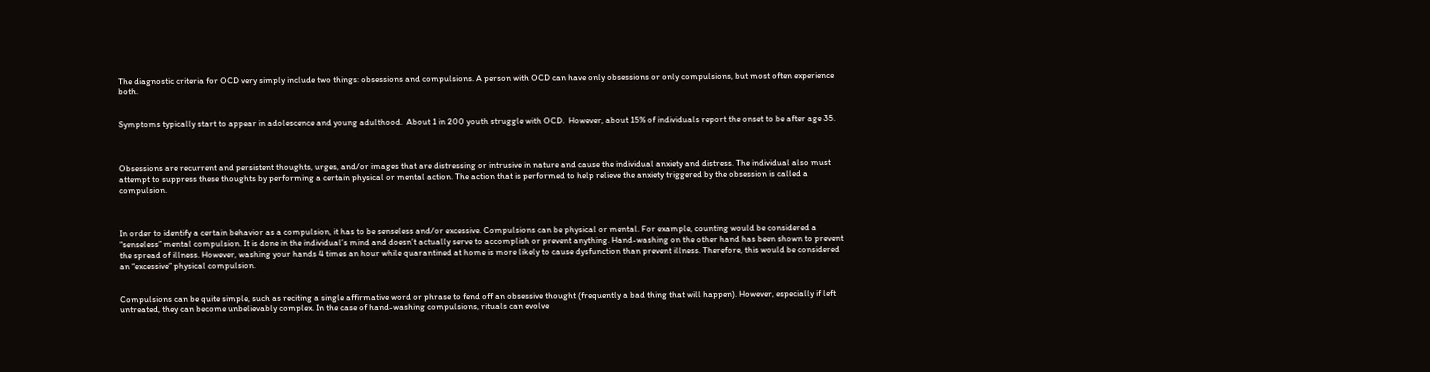The diagnostic criteria for OCD very simply include two things: obsessions and compulsions. A person with OCD can have only obsessions or only compulsions, but most often experience both.


Symptoms typically start to appear in adolescence and young adulthood.  About 1 in 200 youth struggle with OCD.  However, about 15% of individuals report the onset to be after age 35.



Obsessions are recurrent and persistent thoughts, urges, and/or images that are distressing or intrusive in nature and cause the individual anxiety and distress. The individual also must attempt to suppress these thoughts by performing a certain physical or mental action. The action that is performed to help relieve the anxiety triggered by the obsession is called a compulsion.



In order to identify a certain behavior as a compulsion, it has to be senseless and/or excessive. Compulsions can be physical or mental. For example, counting would be considered a “senseless” mental compulsion. It is done in the individual’s mind and doesn’t actually serve to accomplish or prevent anything. Hand-washing on the other hand has been shown to prevent the spread of illness. However, washing your hands 4 times an hour while quarantined at home is more likely to cause dysfunction than prevent illness. Therefore, this would be considered an “excessive” physical compulsion.


Compulsions can be quite simple, such as reciting a single affirmative word or phrase to fend off an obsessive thought (frequently a bad thing that will happen). However, especially if left untreated, they can become unbelievably complex. In the case of hand-washing compulsions, rituals can evolve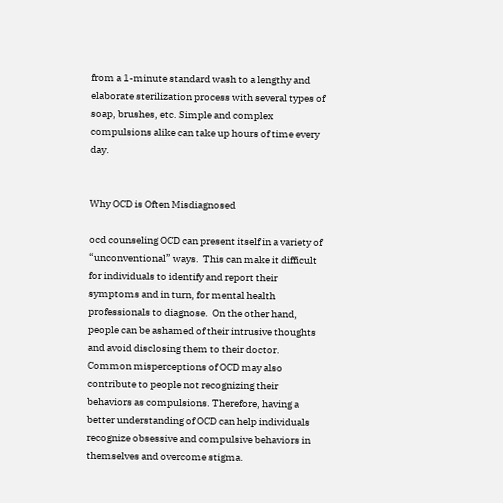from a 1-minute standard wash to a lengthy and elaborate sterilization process with several types of soap, brushes, etc. Simple and complex compulsions alike can take up hours of time every day.


Why OCD is Often Misdiagnosed

ocd counseling OCD can present itself in a variety of “unconventional” ways.  This can make it difficult for individuals to identify and report their symptoms and in turn, for mental health professionals to diagnose.  On the other hand, people can be ashamed of their intrusive thoughts and avoid disclosing them to their doctor. Common misperceptions of OCD may also contribute to people not recognizing their behaviors as compulsions. Therefore, having a better understanding of OCD can help individuals recognize obsessive and compulsive behaviors in themselves and overcome stigma.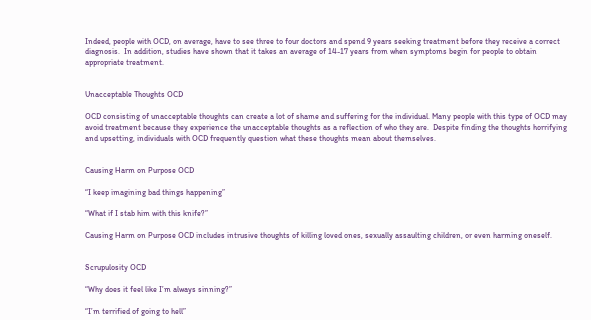Indeed, people with OCD, on average, have to see three to four doctors and spend 9 years seeking treatment before they receive a correct diagnosis.  In addition, studies have shown that it takes an average of 14-17 years from when symptoms begin for people to obtain appropriate treatment.


Unacceptable Thoughts OCD

OCD consisting of unacceptable thoughts can create a lot of shame and suffering for the individual. Many people with this type of OCD may avoid treatment because they experience the unacceptable thoughts as a reflection of who they are.  Despite finding the thoughts horrifying and upsetting, individuals with OCD frequently question what these thoughts mean about themselves.


Causing Harm on Purpose OCD

“I keep imagining bad things happening”

“What if I stab him with this knife?”

Causing Harm on Purpose OCD includes intrusive thoughts of killing loved ones, sexually assaulting children, or even harming oneself.


Scrupulosity OCD

“Why does it feel like I’m always sinning?”

“I’m terrified of going to hell”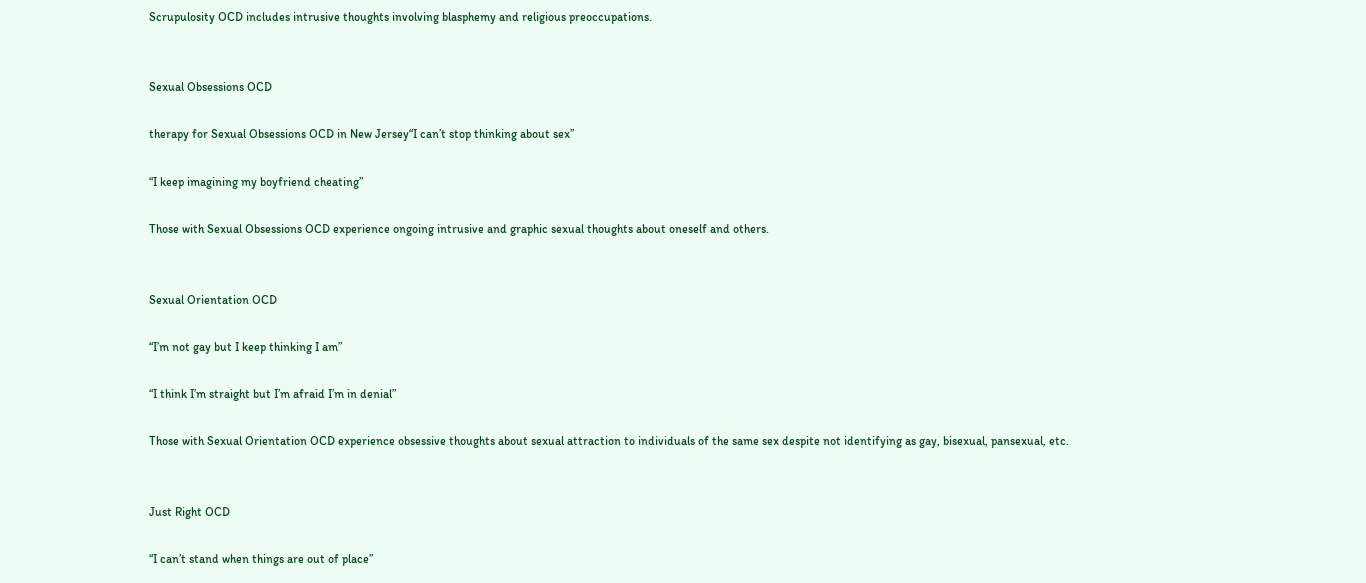Scrupulosity OCD includes intrusive thoughts involving blasphemy and religious preoccupations.


Sexual Obsessions OCD

therapy for Sexual Obsessions OCD in New Jersey“I can’t stop thinking about sex”

“I keep imagining my boyfriend cheating”

Those with Sexual Obsessions OCD experience ongoing intrusive and graphic sexual thoughts about oneself and others.


Sexual Orientation OCD

“I’m not gay but I keep thinking I am”

“I think I’m straight but I’m afraid I’m in denial”

Those with Sexual Orientation OCD experience obsessive thoughts about sexual attraction to individuals of the same sex despite not identifying as gay, bisexual, pansexual, etc.


Just Right OCD

“I can’t stand when things are out of place”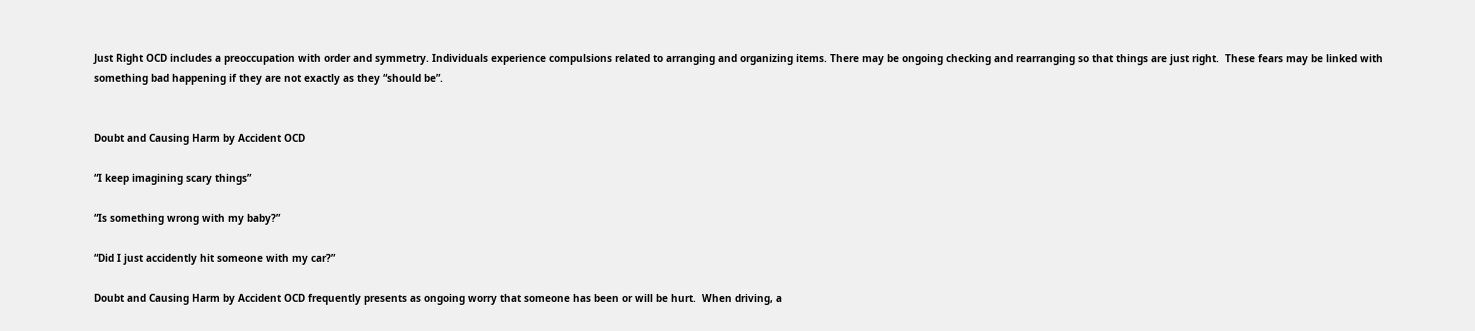Just Right OCD includes a preoccupation with order and symmetry. Individuals experience compulsions related to arranging and organizing items. There may be ongoing checking and rearranging so that things are just right.  These fears may be linked with something bad happening if they are not exactly as they “should be”.


Doubt and Causing Harm by Accident OCD

“I keep imagining scary things”

“Is something wrong with my baby?”

“Did I just accidently hit someone with my car?”

Doubt and Causing Harm by Accident OCD frequently presents as ongoing worry that someone has been or will be hurt.  When driving, a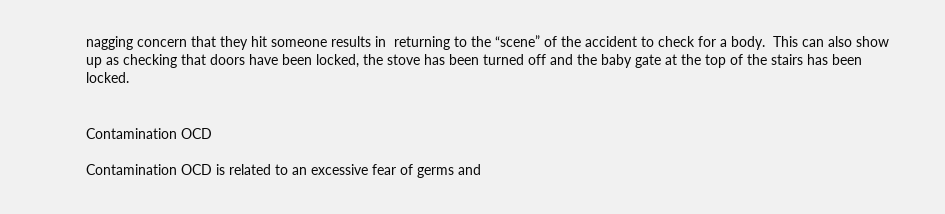nagging concern that they hit someone results in  returning to the “scene” of the accident to check for a body.  This can also show up as checking that doors have been locked, the stove has been turned off and the baby gate at the top of the stairs has been locked.


Contamination OCD

Contamination OCD is related to an excessive fear of germs and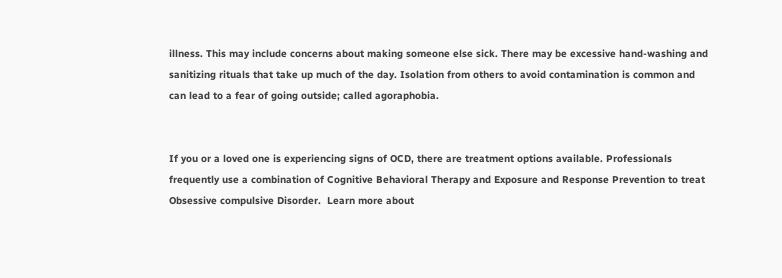illness. This may include concerns about making someone else sick. There may be excessive hand-washing and sanitizing rituals that take up much of the day. Isolation from others to avoid contamination is common and can lead to a fear of going outside; called agoraphobia.


If you or a loved one is experiencing signs of OCD, there are treatment options available. Professionals frequently use a combination of Cognitive Behavioral Therapy and Exposure and Response Prevention to treat Obsessive compulsive Disorder.  Learn more about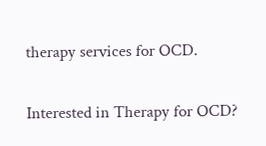therapy services for OCD.


Interested in Therapy for OCD?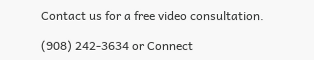Contact us for a free video consultation.

(908) 242-3634 or Connect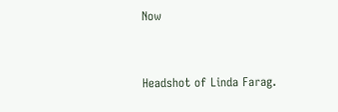Now


Headshot of Linda Farag.